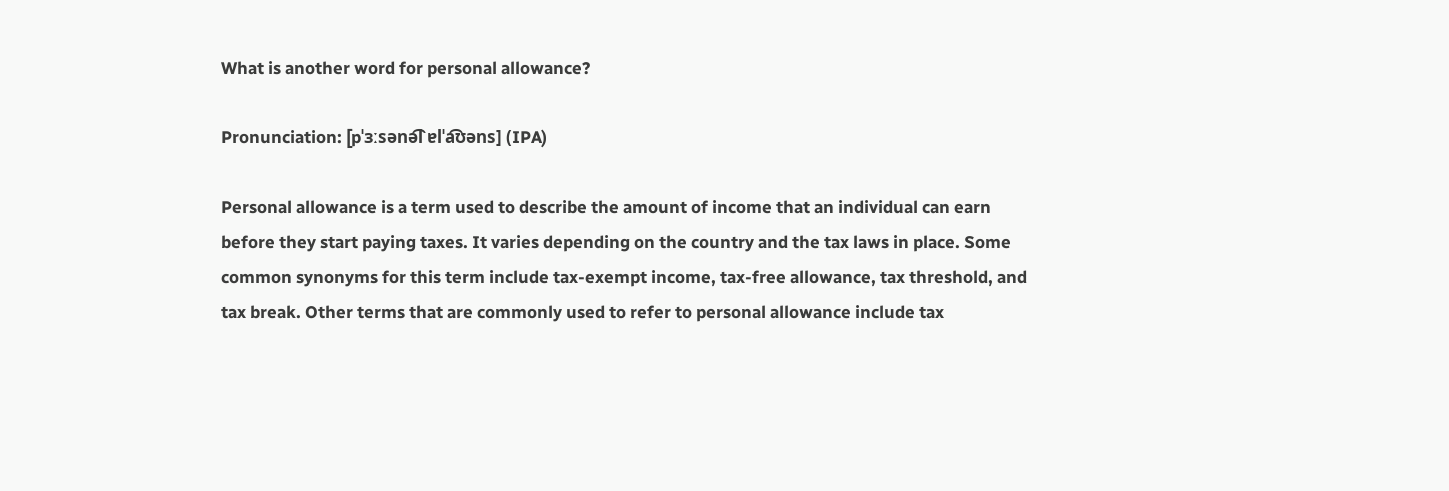What is another word for personal allowance?

Pronunciation: [pˈɜːsənə͡l ɐlˈa͡ʊəns] (IPA)

Personal allowance is a term used to describe the amount of income that an individual can earn before they start paying taxes. It varies depending on the country and the tax laws in place. Some common synonyms for this term include tax-exempt income, tax-free allowance, tax threshold, and tax break. Other terms that are commonly used to refer to personal allowance include tax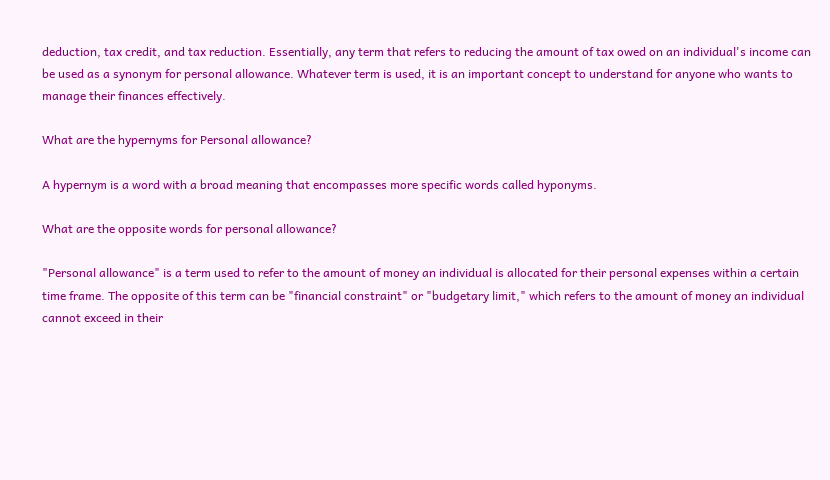deduction, tax credit, and tax reduction. Essentially, any term that refers to reducing the amount of tax owed on an individual's income can be used as a synonym for personal allowance. Whatever term is used, it is an important concept to understand for anyone who wants to manage their finances effectively.

What are the hypernyms for Personal allowance?

A hypernym is a word with a broad meaning that encompasses more specific words called hyponyms.

What are the opposite words for personal allowance?

"Personal allowance" is a term used to refer to the amount of money an individual is allocated for their personal expenses within a certain time frame. The opposite of this term can be "financial constraint" or "budgetary limit," which refers to the amount of money an individual cannot exceed in their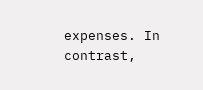expenses. In contrast,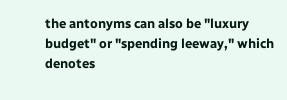the antonyms can also be "luxury budget" or "spending leeway," which denotes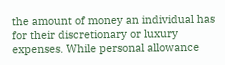the amount of money an individual has for their discretionary or luxury expenses. While personal allowance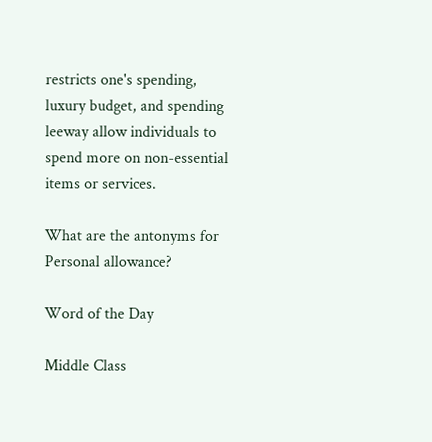restricts one's spending, luxury budget, and spending leeway allow individuals to spend more on non-essential items or services.

What are the antonyms for Personal allowance?

Word of the Day

Middle Class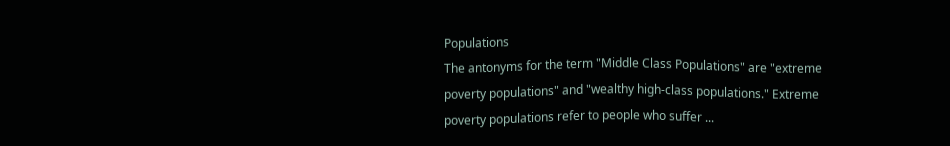Populations
The antonyms for the term "Middle Class Populations" are "extreme poverty populations" and "wealthy high-class populations." Extreme poverty populations refer to people who suffer ...